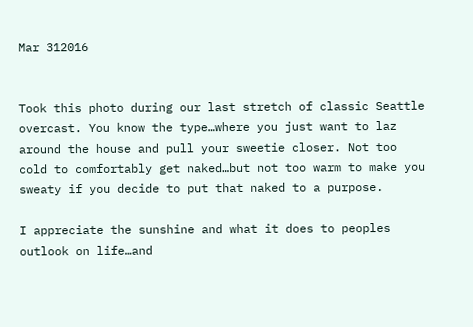Mar 312016


Took this photo during our last stretch of classic Seattle overcast. You know the type…where you just want to laz around the house and pull your sweetie closer. Not too cold to comfortably get naked…but not too warm to make you sweaty if you decide to put that naked to a purpose.

I appreciate the sunshine and what it does to peoples outlook on life…and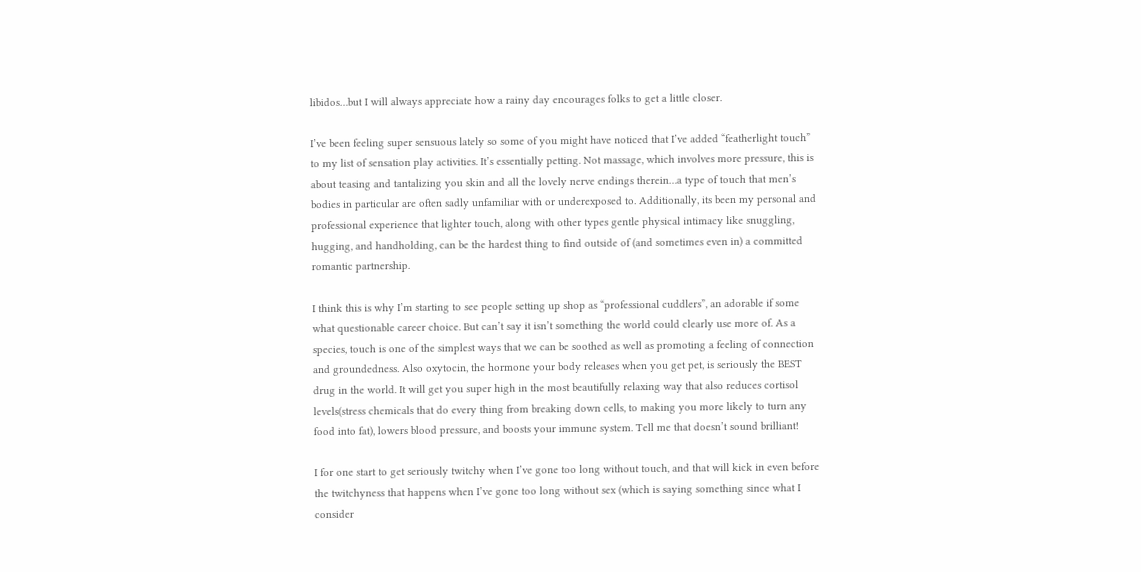libidos…but I will always appreciate how a rainy day encourages folks to get a little closer.

I’ve been feeling super sensuous lately so some of you might have noticed that I’ve added “featherlight touch” to my list of sensation play activities. It’s essentially petting. Not massage, which involves more pressure, this is about teasing and tantalizing you skin and all the lovely nerve endings therein…a type of touch that men’s bodies in particular are often sadly unfamiliar with or underexposed to. Additionally, its been my personal and professional experience that lighter touch, along with other types gentle physical intimacy like snuggling, hugging, and handholding, can be the hardest thing to find outside of (and sometimes even in) a committed romantic partnership.

I think this is why I’m starting to see people setting up shop as “professional cuddlers”, an adorable if some what questionable career choice. But can’t say it isn’t something the world could clearly use more of. As a species, touch is one of the simplest ways that we can be soothed as well as promoting a feeling of connection and groundedness. Also oxytocin, the hormone your body releases when you get pet, is seriously the BEST drug in the world. It will get you super high in the most beautifully relaxing way that also reduces cortisol levels(stress chemicals that do every thing from breaking down cells, to making you more likely to turn any food into fat), lowers blood pressure, and boosts your immune system. Tell me that doesn’t sound brilliant!

I for one start to get seriously twitchy when I’ve gone too long without touch, and that will kick in even before the twitchyness that happens when I’ve gone too long without sex (which is saying something since what I consider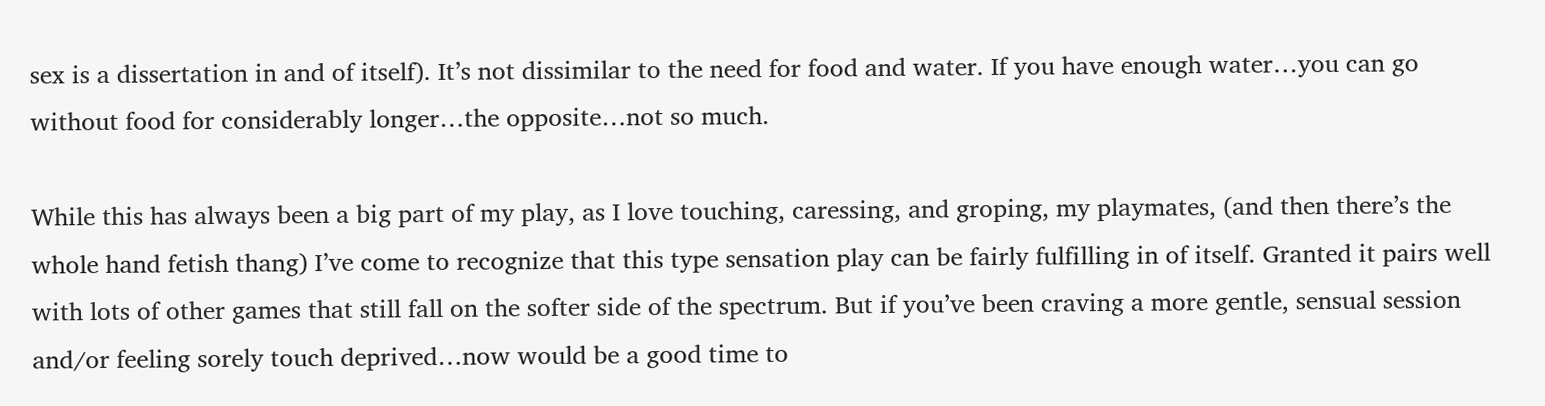sex is a dissertation in and of itself). It’s not dissimilar to the need for food and water. If you have enough water…you can go without food for considerably longer…the opposite…not so much.

While this has always been a big part of my play, as I love touching, caressing, and groping, my playmates, (and then there’s the whole hand fetish thang) I’ve come to recognize that this type sensation play can be fairly fulfilling in of itself. Granted it pairs well with lots of other games that still fall on the softer side of the spectrum. But if you’ve been craving a more gentle, sensual session and/or feeling sorely touch deprived…now would be a good time to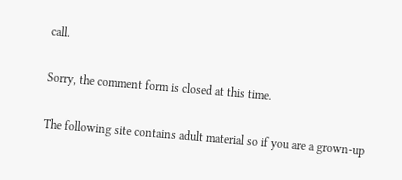call.

Sorry, the comment form is closed at this time.

The following site contains adult material so if you are a grown-up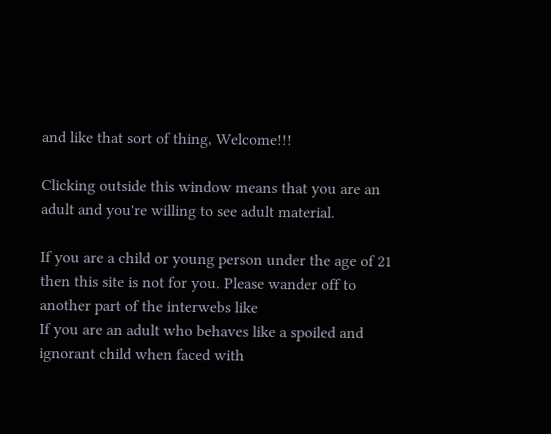and like that sort of thing, Welcome!!!

Clicking outside this window means that you are an adult and you're willing to see adult material.

If you are a child or young person under the age of 21 then this site is not for you. Please wander off to another part of the interwebs like
If you are an adult who behaves like a spoiled and ignorant child when faced with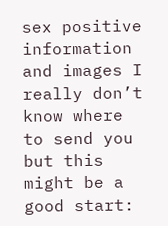sex positive information and images I really don’t know where to send you but this might be a good start: